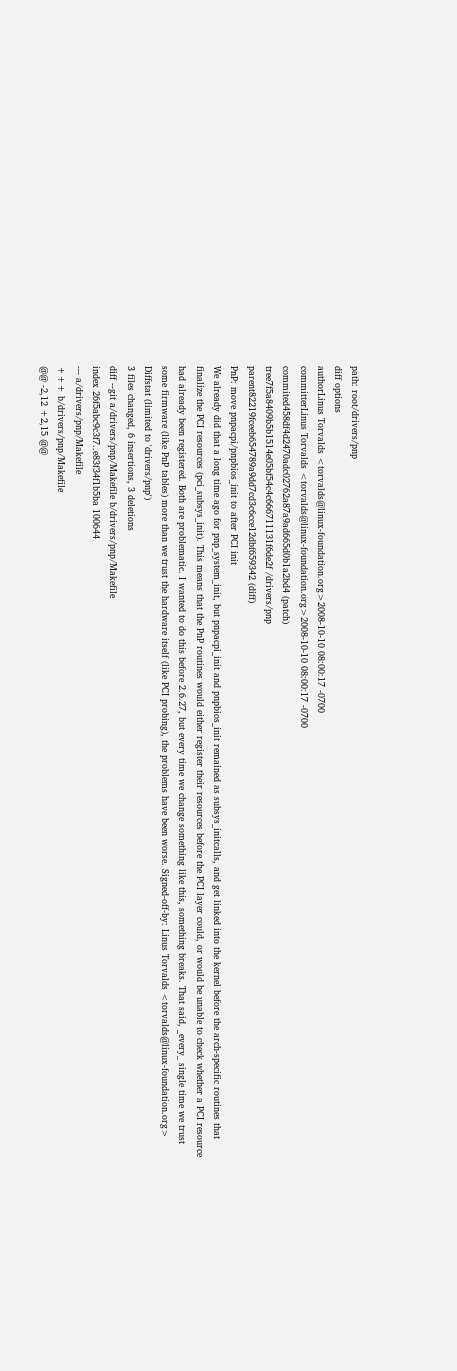path: root/drivers/pnp
diff options
authorLinus Torvalds <torvalds@linux-foundation.org>2008-10-10 08:00:17 -0700
committerLinus Torvalds <torvalds@linux-foundation.org>2008-10-10 08:00:17 -0700
commited458df4d2470adc02762a87a9ad665d0b1a2bd4 (patch)
tree7f5a8409b5b1514e05bf54c4c666711131f6de2f /drivers/pnp
parent82219fceeb654789a9dd7cd3c6cce12dbf659342 (diff)
PnP: move pnpacpi/pnpbios_init to after PCI init
We already did that a long time ago for pnp_system_init, but pnpacpi_init and pnpbios_init remained as subsys_initcalls, and get linked into the kernel before the arch-specific routines that finalize the PCI resources (pci_subsys_init). This means that the PnP routines would either register their resources before the PCI layer could, or would be unable to check whether a PCI resource had already been registered. Both are problematic. I wanted to do this before 2.6.27, but every time we change something like this, something breaks. That said, _every_ single time we trust some firmware (like PnP tables) more than we trust the hardware itself (like PCI probing), the problems have been worse. Signed-off-by: Linus Torvalds <torvalds@linux-foundation.org>
Diffstat (limited to 'drivers/pnp')
3 files changed, 6 insertions, 3 deletions
diff --git a/drivers/pnp/Makefile b/drivers/pnp/Makefile
index 26f5abc9c3f7..e83f34f1b5ba 100644
--- a/drivers/pnp/Makefile
+++ b/drivers/pnp/Makefile
@@ -2,12 +2,15 @@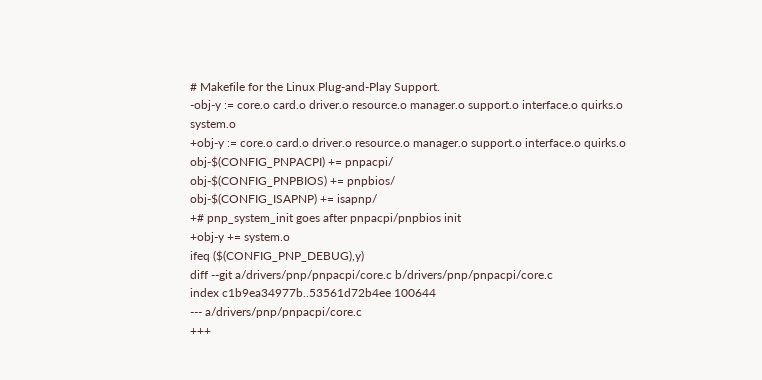# Makefile for the Linux Plug-and-Play Support.
-obj-y := core.o card.o driver.o resource.o manager.o support.o interface.o quirks.o system.o
+obj-y := core.o card.o driver.o resource.o manager.o support.o interface.o quirks.o
obj-$(CONFIG_PNPACPI) += pnpacpi/
obj-$(CONFIG_PNPBIOS) += pnpbios/
obj-$(CONFIG_ISAPNP) += isapnp/
+# pnp_system_init goes after pnpacpi/pnpbios init
+obj-y += system.o
ifeq ($(CONFIG_PNP_DEBUG),y)
diff --git a/drivers/pnp/pnpacpi/core.c b/drivers/pnp/pnpacpi/core.c
index c1b9ea34977b..53561d72b4ee 100644
--- a/drivers/pnp/pnpacpi/core.c
+++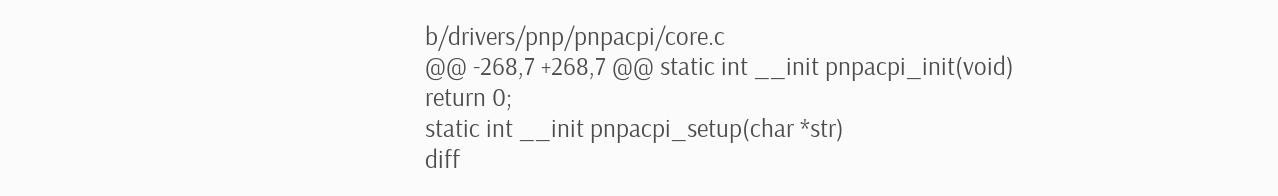b/drivers/pnp/pnpacpi/core.c
@@ -268,7 +268,7 @@ static int __init pnpacpi_init(void)
return 0;
static int __init pnpacpi_setup(char *str)
diff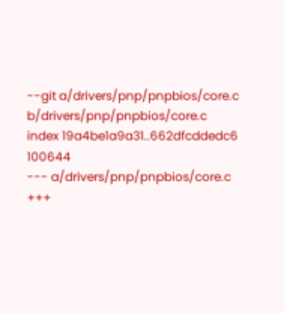--git a/drivers/pnp/pnpbios/core.c b/drivers/pnp/pnpbios/core.c
index 19a4be1a9a31..662dfcddedc6 100644
--- a/drivers/pnp/pnpbios/core.c
+++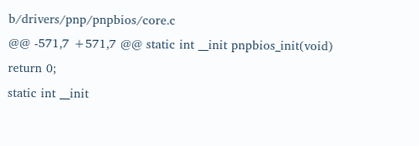b/drivers/pnp/pnpbios/core.c
@@ -571,7 +571,7 @@ static int __init pnpbios_init(void)
return 0;
static int __init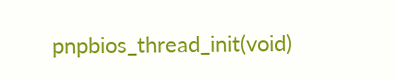pnpbios_thread_init(void)